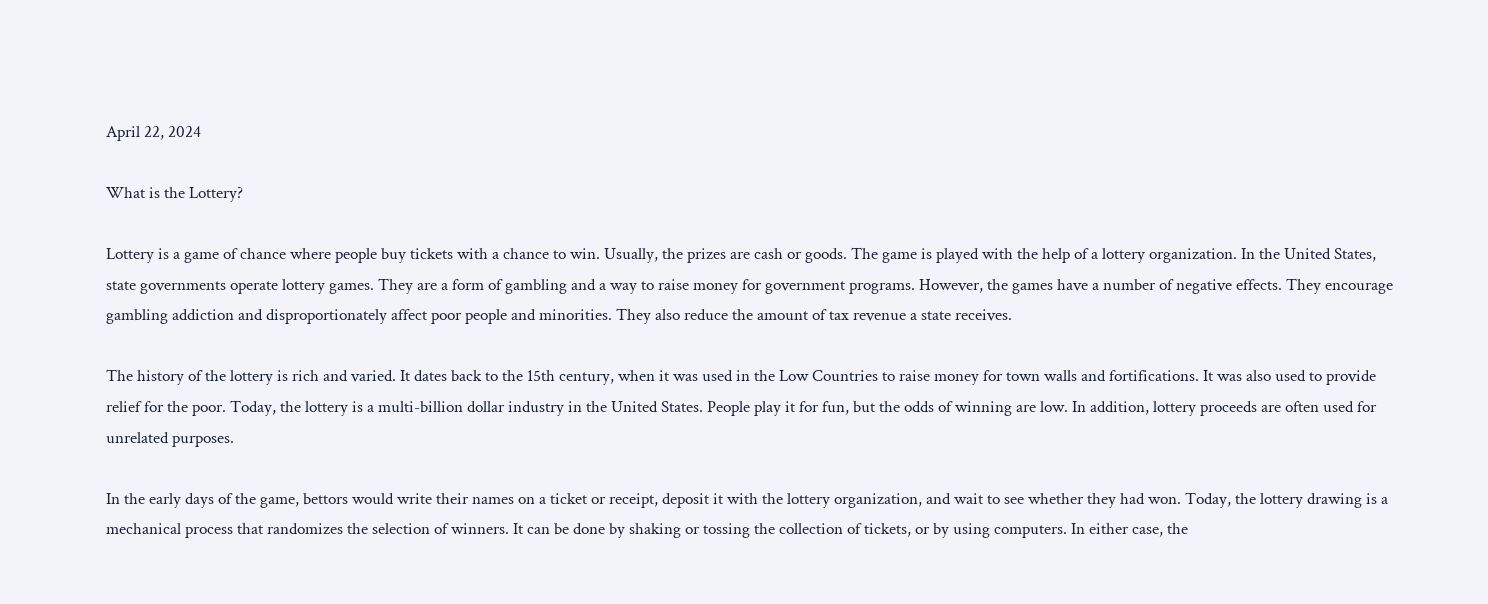April 22, 2024

What is the Lottery?

Lottery is a game of chance where people buy tickets with a chance to win. Usually, the prizes are cash or goods. The game is played with the help of a lottery organization. In the United States, state governments operate lottery games. They are a form of gambling and a way to raise money for government programs. However, the games have a number of negative effects. They encourage gambling addiction and disproportionately affect poor people and minorities. They also reduce the amount of tax revenue a state receives.

The history of the lottery is rich and varied. It dates back to the 15th century, when it was used in the Low Countries to raise money for town walls and fortifications. It was also used to provide relief for the poor. Today, the lottery is a multi-billion dollar industry in the United States. People play it for fun, but the odds of winning are low. In addition, lottery proceeds are often used for unrelated purposes.

In the early days of the game, bettors would write their names on a ticket or receipt, deposit it with the lottery organization, and wait to see whether they had won. Today, the lottery drawing is a mechanical process that randomizes the selection of winners. It can be done by shaking or tossing the collection of tickets, or by using computers. In either case, the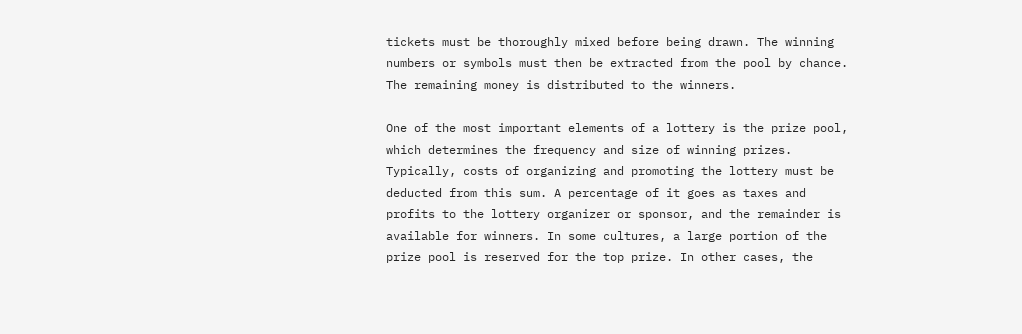tickets must be thoroughly mixed before being drawn. The winning numbers or symbols must then be extracted from the pool by chance. The remaining money is distributed to the winners.

One of the most important elements of a lottery is the prize pool, which determines the frequency and size of winning prizes. Typically, costs of organizing and promoting the lottery must be deducted from this sum. A percentage of it goes as taxes and profits to the lottery organizer or sponsor, and the remainder is available for winners. In some cultures, a large portion of the prize pool is reserved for the top prize. In other cases, the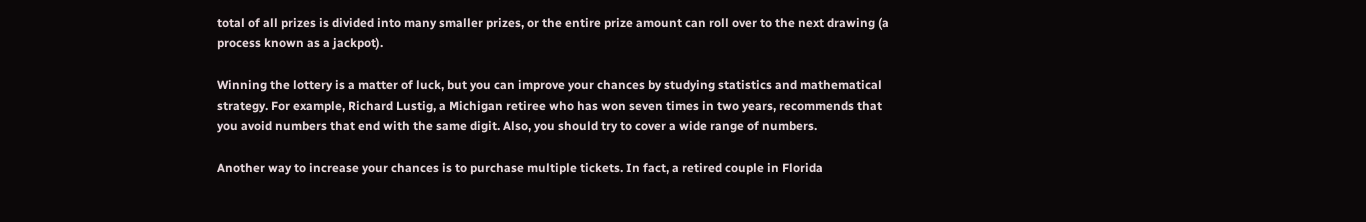total of all prizes is divided into many smaller prizes, or the entire prize amount can roll over to the next drawing (a process known as a jackpot).

Winning the lottery is a matter of luck, but you can improve your chances by studying statistics and mathematical strategy. For example, Richard Lustig, a Michigan retiree who has won seven times in two years, recommends that you avoid numbers that end with the same digit. Also, you should try to cover a wide range of numbers.

Another way to increase your chances is to purchase multiple tickets. In fact, a retired couple in Florida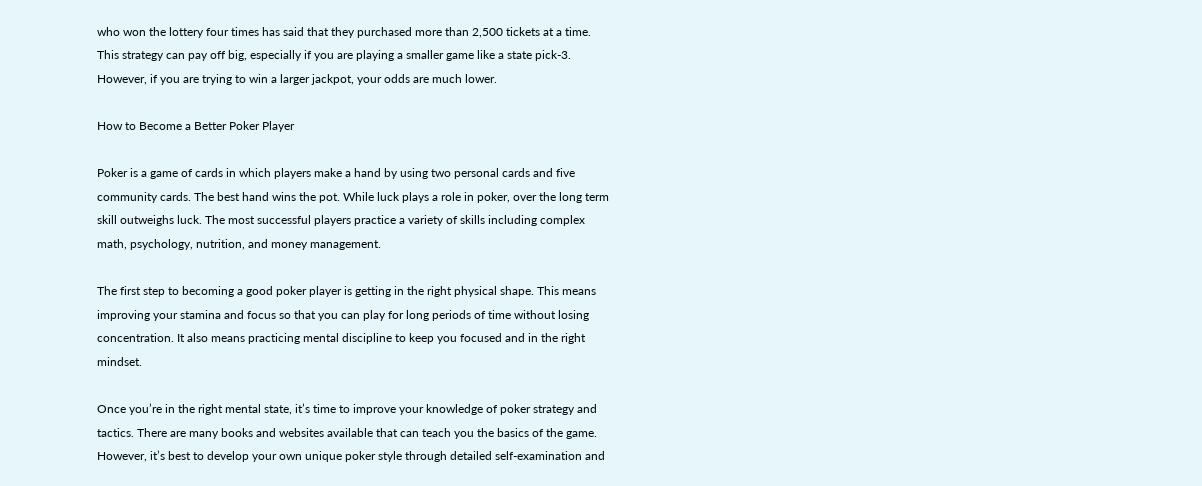who won the lottery four times has said that they purchased more than 2,500 tickets at a time. This strategy can pay off big, especially if you are playing a smaller game like a state pick-3. However, if you are trying to win a larger jackpot, your odds are much lower.

How to Become a Better Poker Player

Poker is a game of cards in which players make a hand by using two personal cards and five community cards. The best hand wins the pot. While luck plays a role in poker, over the long term skill outweighs luck. The most successful players practice a variety of skills including complex math, psychology, nutrition, and money management.

The first step to becoming a good poker player is getting in the right physical shape. This means improving your stamina and focus so that you can play for long periods of time without losing concentration. It also means practicing mental discipline to keep you focused and in the right mindset.

Once you’re in the right mental state, it’s time to improve your knowledge of poker strategy and tactics. There are many books and websites available that can teach you the basics of the game. However, it’s best to develop your own unique poker style through detailed self-examination and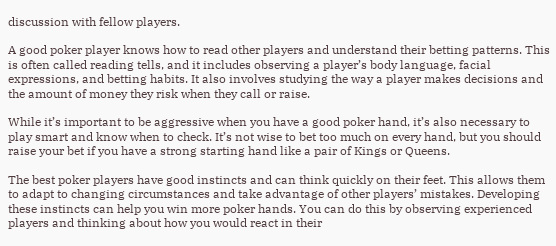discussion with fellow players.

A good poker player knows how to read other players and understand their betting patterns. This is often called reading tells, and it includes observing a player’s body language, facial expressions, and betting habits. It also involves studying the way a player makes decisions and the amount of money they risk when they call or raise.

While it’s important to be aggressive when you have a good poker hand, it’s also necessary to play smart and know when to check. It’s not wise to bet too much on every hand, but you should raise your bet if you have a strong starting hand like a pair of Kings or Queens.

The best poker players have good instincts and can think quickly on their feet. This allows them to adapt to changing circumstances and take advantage of other players’ mistakes. Developing these instincts can help you win more poker hands. You can do this by observing experienced players and thinking about how you would react in their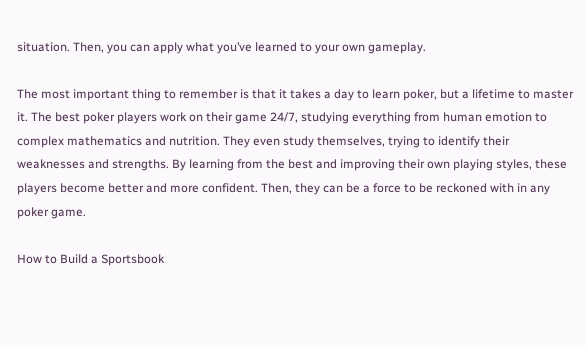situation. Then, you can apply what you’ve learned to your own gameplay.

The most important thing to remember is that it takes a day to learn poker, but a lifetime to master it. The best poker players work on their game 24/7, studying everything from human emotion to complex mathematics and nutrition. They even study themselves, trying to identify their weaknesses and strengths. By learning from the best and improving their own playing styles, these players become better and more confident. Then, they can be a force to be reckoned with in any poker game.

How to Build a Sportsbook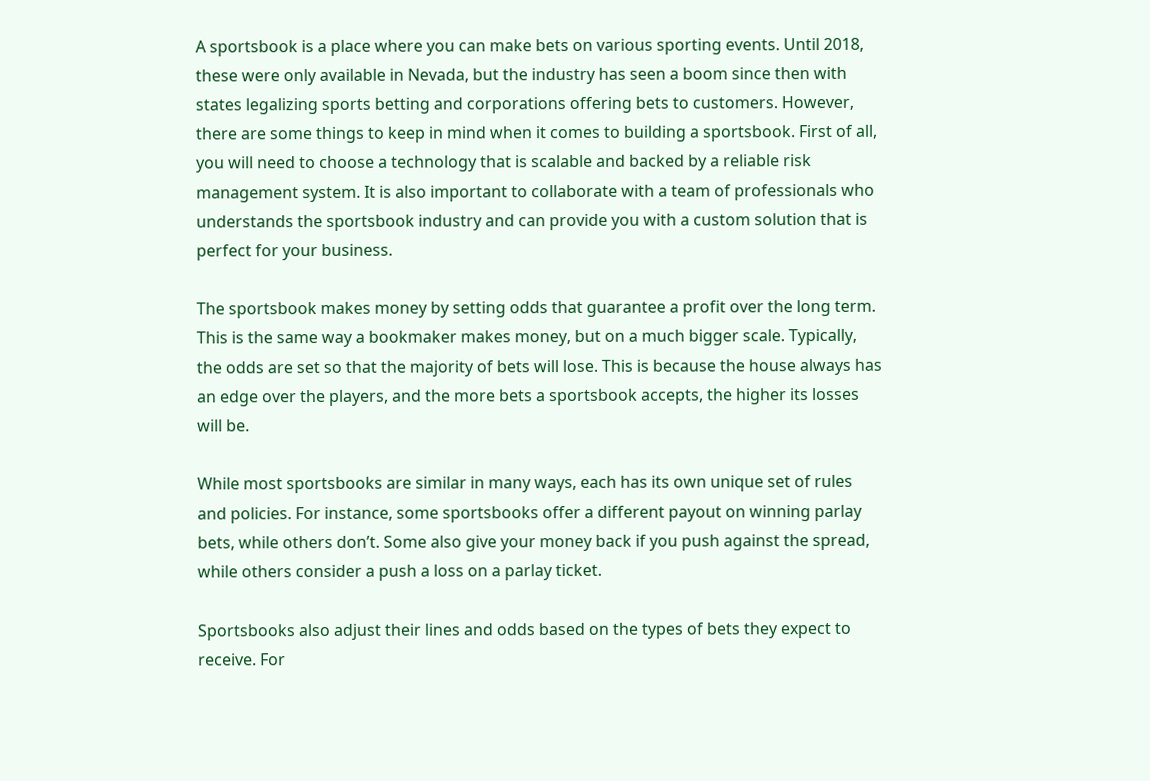A sportsbook is a place where you can make bets on various sporting events. Until 2018, these were only available in Nevada, but the industry has seen a boom since then with states legalizing sports betting and corporations offering bets to customers. However, there are some things to keep in mind when it comes to building a sportsbook. First of all, you will need to choose a technology that is scalable and backed by a reliable risk management system. It is also important to collaborate with a team of professionals who understands the sportsbook industry and can provide you with a custom solution that is perfect for your business.

The sportsbook makes money by setting odds that guarantee a profit over the long term. This is the same way a bookmaker makes money, but on a much bigger scale. Typically, the odds are set so that the majority of bets will lose. This is because the house always has an edge over the players, and the more bets a sportsbook accepts, the higher its losses will be.

While most sportsbooks are similar in many ways, each has its own unique set of rules and policies. For instance, some sportsbooks offer a different payout on winning parlay bets, while others don’t. Some also give your money back if you push against the spread, while others consider a push a loss on a parlay ticket.

Sportsbooks also adjust their lines and odds based on the types of bets they expect to receive. For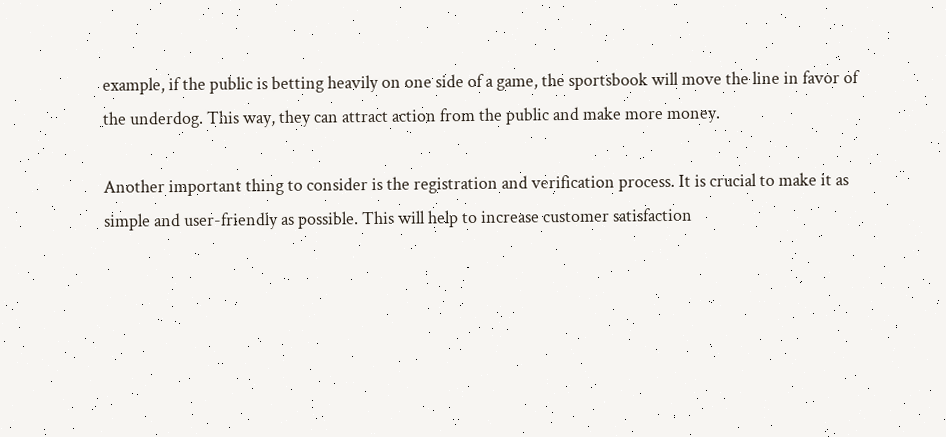example, if the public is betting heavily on one side of a game, the sportsbook will move the line in favor of the underdog. This way, they can attract action from the public and make more money.

Another important thing to consider is the registration and verification process. It is crucial to make it as simple and user-friendly as possible. This will help to increase customer satisfaction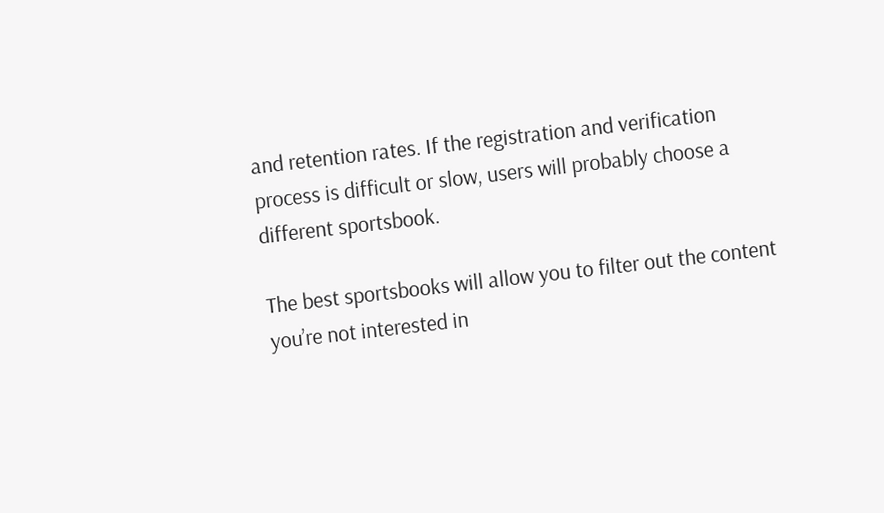and retention rates. If the registration and verification process is difficult or slow, users will probably choose a different sportsbook.

The best sportsbooks will allow you to filter out the content you’re not interested in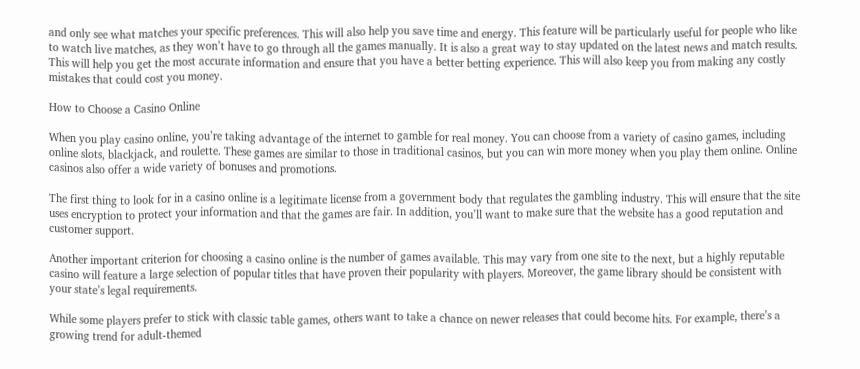and only see what matches your specific preferences. This will also help you save time and energy. This feature will be particularly useful for people who like to watch live matches, as they won’t have to go through all the games manually. It is also a great way to stay updated on the latest news and match results. This will help you get the most accurate information and ensure that you have a better betting experience. This will also keep you from making any costly mistakes that could cost you money.

How to Choose a Casino Online

When you play casino online, you’re taking advantage of the internet to gamble for real money. You can choose from a variety of casino games, including online slots, blackjack, and roulette. These games are similar to those in traditional casinos, but you can win more money when you play them online. Online casinos also offer a wide variety of bonuses and promotions.

The first thing to look for in a casino online is a legitimate license from a government body that regulates the gambling industry. This will ensure that the site uses encryption to protect your information and that the games are fair. In addition, you’ll want to make sure that the website has a good reputation and customer support.

Another important criterion for choosing a casino online is the number of games available. This may vary from one site to the next, but a highly reputable casino will feature a large selection of popular titles that have proven their popularity with players. Moreover, the game library should be consistent with your state’s legal requirements.

While some players prefer to stick with classic table games, others want to take a chance on newer releases that could become hits. For example, there’s a growing trend for adult-themed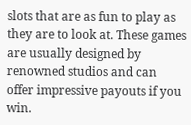slots that are as fun to play as they are to look at. These games are usually designed by renowned studios and can offer impressive payouts if you win.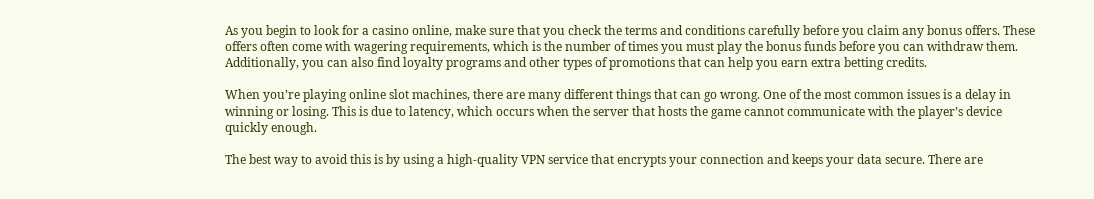As you begin to look for a casino online, make sure that you check the terms and conditions carefully before you claim any bonus offers. These offers often come with wagering requirements, which is the number of times you must play the bonus funds before you can withdraw them. Additionally, you can also find loyalty programs and other types of promotions that can help you earn extra betting credits.

When you’re playing online slot machines, there are many different things that can go wrong. One of the most common issues is a delay in winning or losing. This is due to latency, which occurs when the server that hosts the game cannot communicate with the player’s device quickly enough.

The best way to avoid this is by using a high-quality VPN service that encrypts your connection and keeps your data secure. There are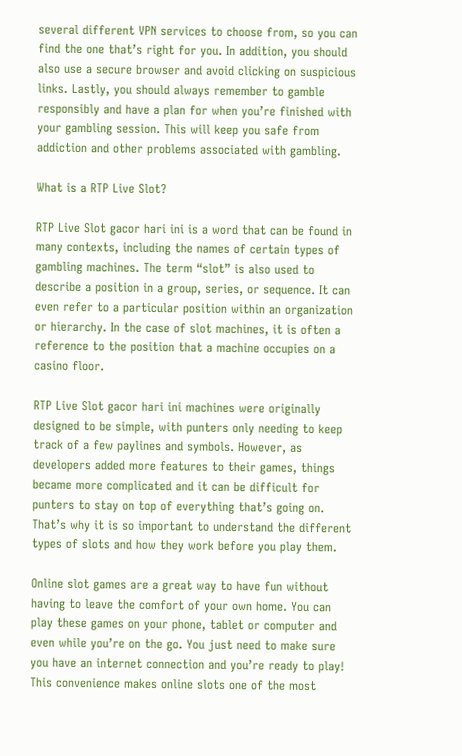several different VPN services to choose from, so you can find the one that’s right for you. In addition, you should also use a secure browser and avoid clicking on suspicious links. Lastly, you should always remember to gamble responsibly and have a plan for when you’re finished with your gambling session. This will keep you safe from addiction and other problems associated with gambling.

What is a RTP Live Slot?

RTP Live Slot gacor hari ini is a word that can be found in many contexts, including the names of certain types of gambling machines. The term “slot” is also used to describe a position in a group, series, or sequence. It can even refer to a particular position within an organization or hierarchy. In the case of slot machines, it is often a reference to the position that a machine occupies on a casino floor.

RTP Live Slot gacor hari ini machines were originally designed to be simple, with punters only needing to keep track of a few paylines and symbols. However, as developers added more features to their games, things became more complicated and it can be difficult for punters to stay on top of everything that’s going on. That’s why it is so important to understand the different types of slots and how they work before you play them.

Online slot games are a great way to have fun without having to leave the comfort of your own home. You can play these games on your phone, tablet or computer and even while you’re on the go. You just need to make sure you have an internet connection and you’re ready to play! This convenience makes online slots one of the most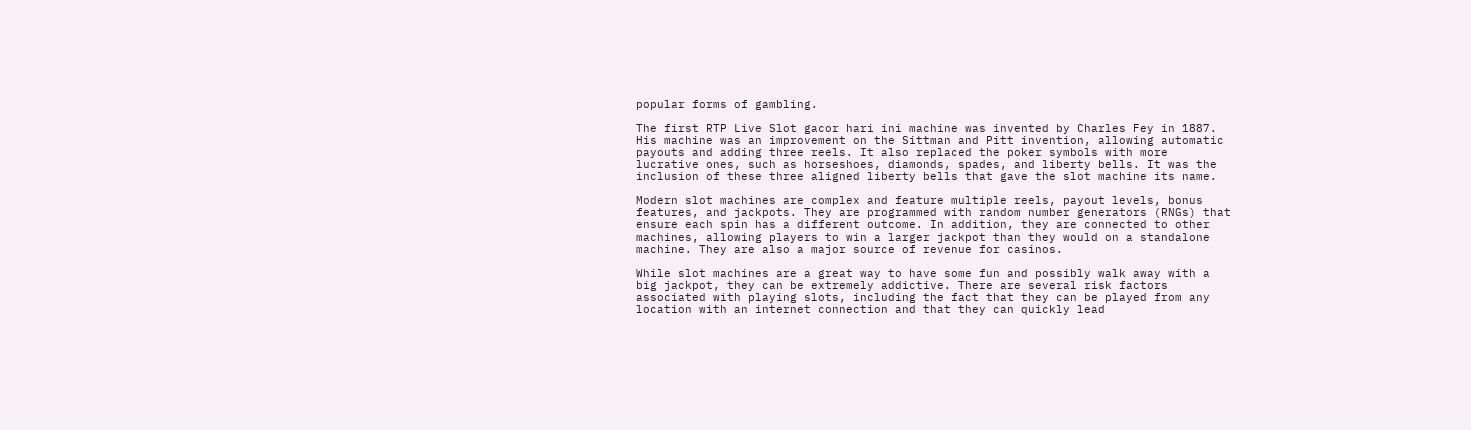popular forms of gambling.

The first RTP Live Slot gacor hari ini machine was invented by Charles Fey in 1887. His machine was an improvement on the Sittman and Pitt invention, allowing automatic payouts and adding three reels. It also replaced the poker symbols with more lucrative ones, such as horseshoes, diamonds, spades, and liberty bells. It was the inclusion of these three aligned liberty bells that gave the slot machine its name.

Modern slot machines are complex and feature multiple reels, payout levels, bonus features, and jackpots. They are programmed with random number generators (RNGs) that ensure each spin has a different outcome. In addition, they are connected to other machines, allowing players to win a larger jackpot than they would on a standalone machine. They are also a major source of revenue for casinos.

While slot machines are a great way to have some fun and possibly walk away with a big jackpot, they can be extremely addictive. There are several risk factors associated with playing slots, including the fact that they can be played from any location with an internet connection and that they can quickly lead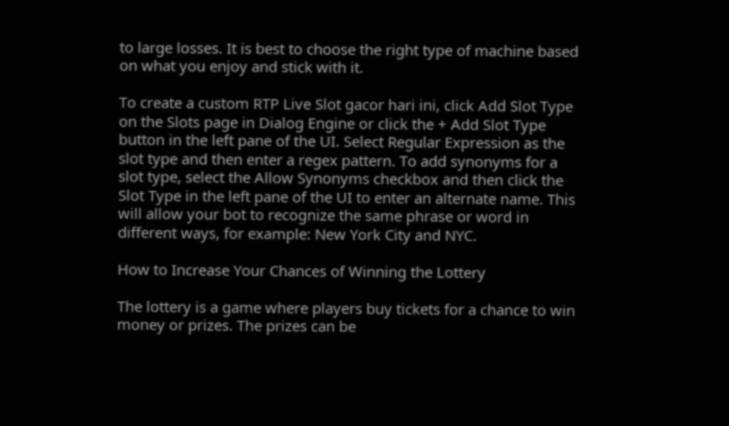to large losses. It is best to choose the right type of machine based on what you enjoy and stick with it.

To create a custom RTP Live Slot gacor hari ini, click Add Slot Type on the Slots page in Dialog Engine or click the + Add Slot Type button in the left pane of the UI. Select Regular Expression as the slot type and then enter a regex pattern. To add synonyms for a slot type, select the Allow Synonyms checkbox and then click the Slot Type in the left pane of the UI to enter an alternate name. This will allow your bot to recognize the same phrase or word in different ways, for example: New York City and NYC.

How to Increase Your Chances of Winning the Lottery

The lottery is a game where players buy tickets for a chance to win money or prizes. The prizes can be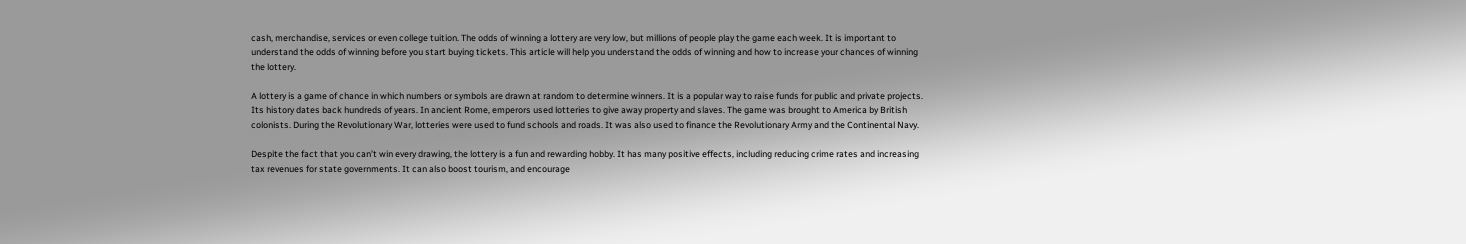cash, merchandise, services or even college tuition. The odds of winning a lottery are very low, but millions of people play the game each week. It is important to understand the odds of winning before you start buying tickets. This article will help you understand the odds of winning and how to increase your chances of winning the lottery.

A lottery is a game of chance in which numbers or symbols are drawn at random to determine winners. It is a popular way to raise funds for public and private projects. Its history dates back hundreds of years. In ancient Rome, emperors used lotteries to give away property and slaves. The game was brought to America by British colonists. During the Revolutionary War, lotteries were used to fund schools and roads. It was also used to finance the Revolutionary Army and the Continental Navy.

Despite the fact that you can’t win every drawing, the lottery is a fun and rewarding hobby. It has many positive effects, including reducing crime rates and increasing tax revenues for state governments. It can also boost tourism, and encourage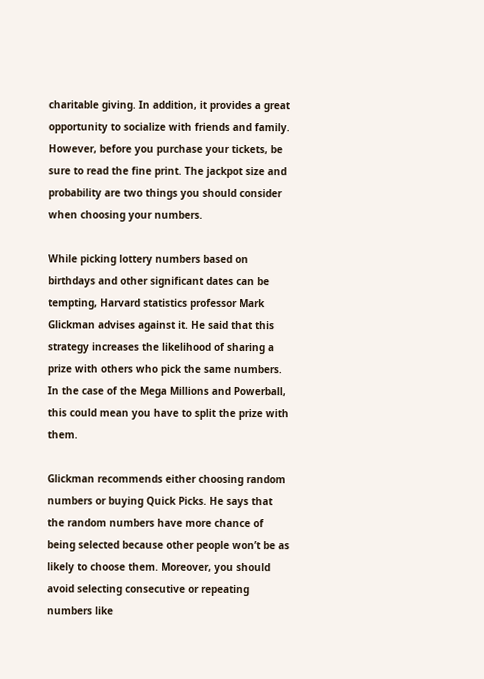charitable giving. In addition, it provides a great opportunity to socialize with friends and family. However, before you purchase your tickets, be sure to read the fine print. The jackpot size and probability are two things you should consider when choosing your numbers.

While picking lottery numbers based on birthdays and other significant dates can be tempting, Harvard statistics professor Mark Glickman advises against it. He said that this strategy increases the likelihood of sharing a prize with others who pick the same numbers. In the case of the Mega Millions and Powerball, this could mean you have to split the prize with them.

Glickman recommends either choosing random numbers or buying Quick Picks. He says that the random numbers have more chance of being selected because other people won’t be as likely to choose them. Moreover, you should avoid selecting consecutive or repeating numbers like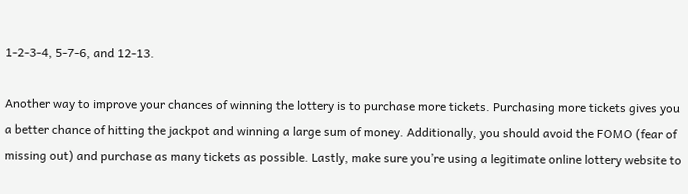1-2-3-4, 5-7-6, and 12-13.

Another way to improve your chances of winning the lottery is to purchase more tickets. Purchasing more tickets gives you a better chance of hitting the jackpot and winning a large sum of money. Additionally, you should avoid the FOMO (fear of missing out) and purchase as many tickets as possible. Lastly, make sure you’re using a legitimate online lottery website to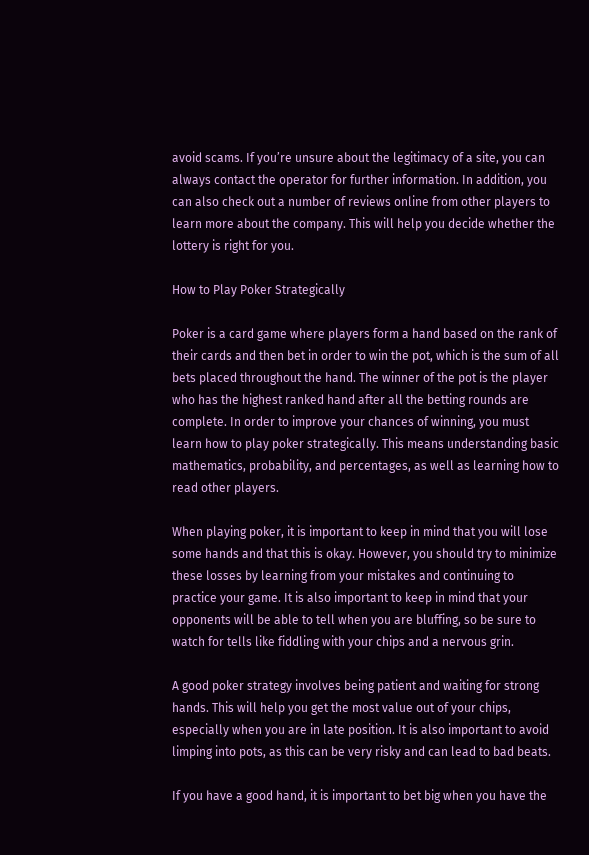avoid scams. If you’re unsure about the legitimacy of a site, you can always contact the operator for further information. In addition, you can also check out a number of reviews online from other players to learn more about the company. This will help you decide whether the lottery is right for you.

How to Play Poker Strategically

Poker is a card game where players form a hand based on the rank of their cards and then bet in order to win the pot, which is the sum of all bets placed throughout the hand. The winner of the pot is the player who has the highest ranked hand after all the betting rounds are complete. In order to improve your chances of winning, you must learn how to play poker strategically. This means understanding basic mathematics, probability, and percentages, as well as learning how to read other players.

When playing poker, it is important to keep in mind that you will lose some hands and that this is okay. However, you should try to minimize these losses by learning from your mistakes and continuing to practice your game. It is also important to keep in mind that your opponents will be able to tell when you are bluffing, so be sure to watch for tells like fiddling with your chips and a nervous grin.

A good poker strategy involves being patient and waiting for strong hands. This will help you get the most value out of your chips, especially when you are in late position. It is also important to avoid limping into pots, as this can be very risky and can lead to bad beats.

If you have a good hand, it is important to bet big when you have the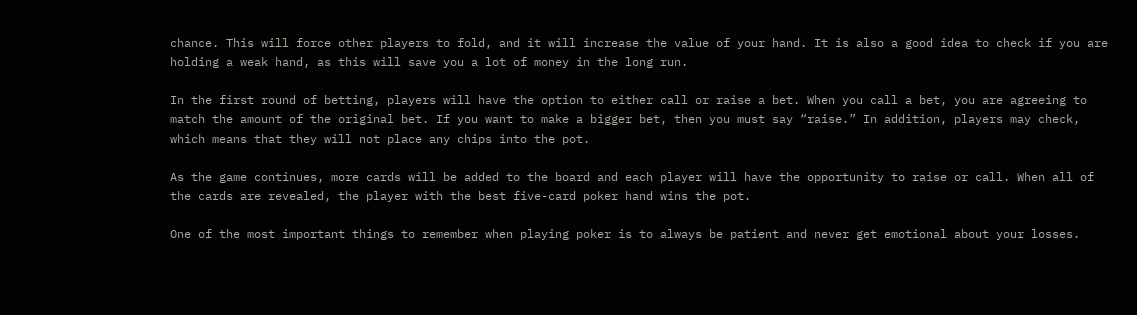chance. This will force other players to fold, and it will increase the value of your hand. It is also a good idea to check if you are holding a weak hand, as this will save you a lot of money in the long run.

In the first round of betting, players will have the option to either call or raise a bet. When you call a bet, you are agreeing to match the amount of the original bet. If you want to make a bigger bet, then you must say “raise.” In addition, players may check, which means that they will not place any chips into the pot.

As the game continues, more cards will be added to the board and each player will have the opportunity to raise or call. When all of the cards are revealed, the player with the best five-card poker hand wins the pot.

One of the most important things to remember when playing poker is to always be patient and never get emotional about your losses.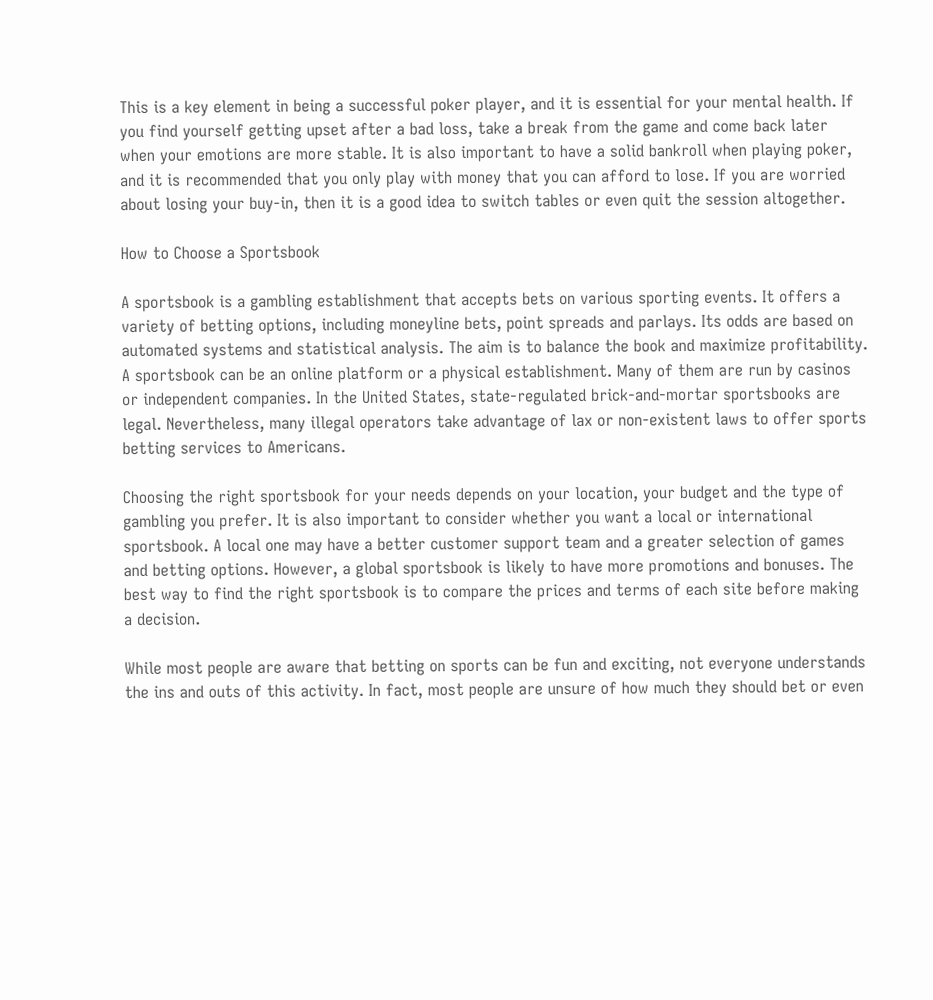This is a key element in being a successful poker player, and it is essential for your mental health. If you find yourself getting upset after a bad loss, take a break from the game and come back later when your emotions are more stable. It is also important to have a solid bankroll when playing poker, and it is recommended that you only play with money that you can afford to lose. If you are worried about losing your buy-in, then it is a good idea to switch tables or even quit the session altogether.

How to Choose a Sportsbook

A sportsbook is a gambling establishment that accepts bets on various sporting events. It offers a variety of betting options, including moneyline bets, point spreads and parlays. Its odds are based on automated systems and statistical analysis. The aim is to balance the book and maximize profitability. A sportsbook can be an online platform or a physical establishment. Many of them are run by casinos or independent companies. In the United States, state-regulated brick-and-mortar sportsbooks are legal. Nevertheless, many illegal operators take advantage of lax or non-existent laws to offer sports betting services to Americans.

Choosing the right sportsbook for your needs depends on your location, your budget and the type of gambling you prefer. It is also important to consider whether you want a local or international sportsbook. A local one may have a better customer support team and a greater selection of games and betting options. However, a global sportsbook is likely to have more promotions and bonuses. The best way to find the right sportsbook is to compare the prices and terms of each site before making a decision.

While most people are aware that betting on sports can be fun and exciting, not everyone understands the ins and outs of this activity. In fact, most people are unsure of how much they should bet or even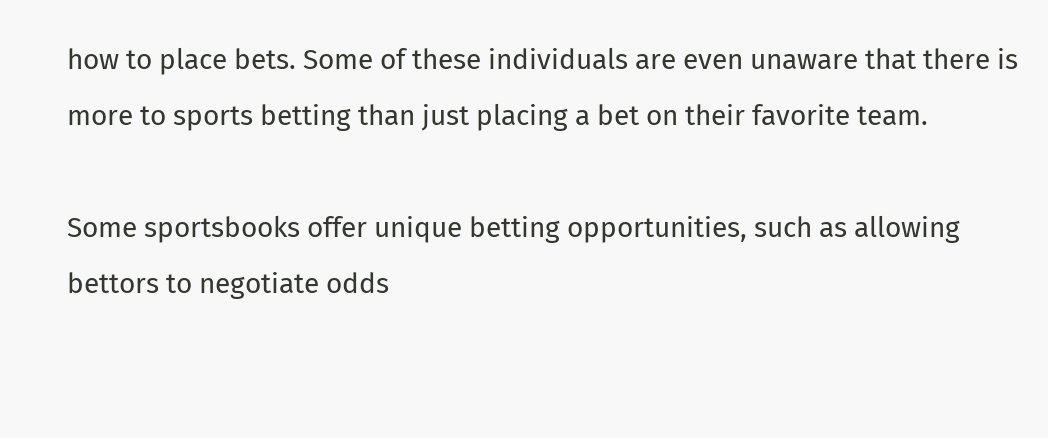how to place bets. Some of these individuals are even unaware that there is more to sports betting than just placing a bet on their favorite team.

Some sportsbooks offer unique betting opportunities, such as allowing bettors to negotiate odds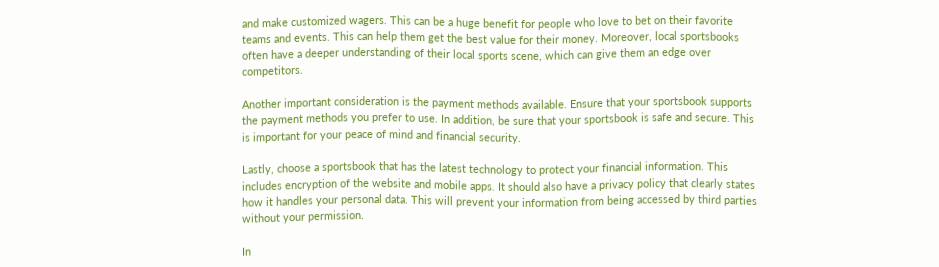and make customized wagers. This can be a huge benefit for people who love to bet on their favorite teams and events. This can help them get the best value for their money. Moreover, local sportsbooks often have a deeper understanding of their local sports scene, which can give them an edge over competitors.

Another important consideration is the payment methods available. Ensure that your sportsbook supports the payment methods you prefer to use. In addition, be sure that your sportsbook is safe and secure. This is important for your peace of mind and financial security.

Lastly, choose a sportsbook that has the latest technology to protect your financial information. This includes encryption of the website and mobile apps. It should also have a privacy policy that clearly states how it handles your personal data. This will prevent your information from being accessed by third parties without your permission.

In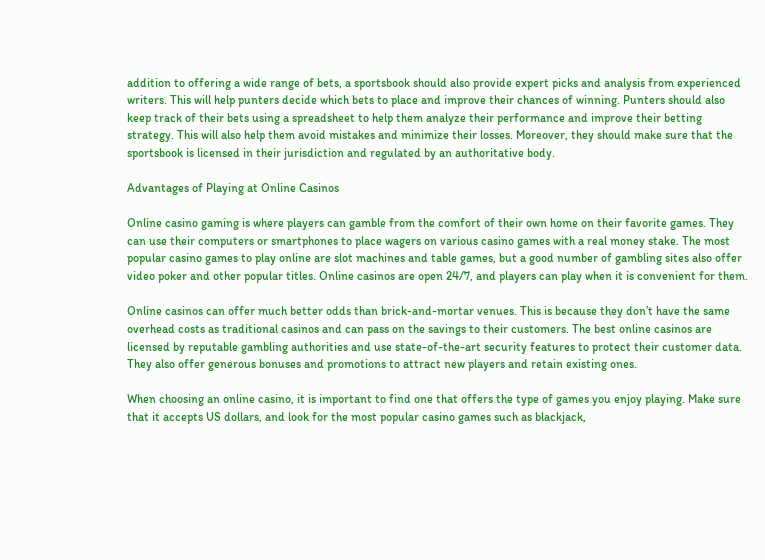addition to offering a wide range of bets, a sportsbook should also provide expert picks and analysis from experienced writers. This will help punters decide which bets to place and improve their chances of winning. Punters should also keep track of their bets using a spreadsheet to help them analyze their performance and improve their betting strategy. This will also help them avoid mistakes and minimize their losses. Moreover, they should make sure that the sportsbook is licensed in their jurisdiction and regulated by an authoritative body.

Advantages of Playing at Online Casinos

Online casino gaming is where players can gamble from the comfort of their own home on their favorite games. They can use their computers or smartphones to place wagers on various casino games with a real money stake. The most popular casino games to play online are slot machines and table games, but a good number of gambling sites also offer video poker and other popular titles. Online casinos are open 24/7, and players can play when it is convenient for them.

Online casinos can offer much better odds than brick-and-mortar venues. This is because they don’t have the same overhead costs as traditional casinos and can pass on the savings to their customers. The best online casinos are licensed by reputable gambling authorities and use state-of-the-art security features to protect their customer data. They also offer generous bonuses and promotions to attract new players and retain existing ones.

When choosing an online casino, it is important to find one that offers the type of games you enjoy playing. Make sure that it accepts US dollars, and look for the most popular casino games such as blackjack,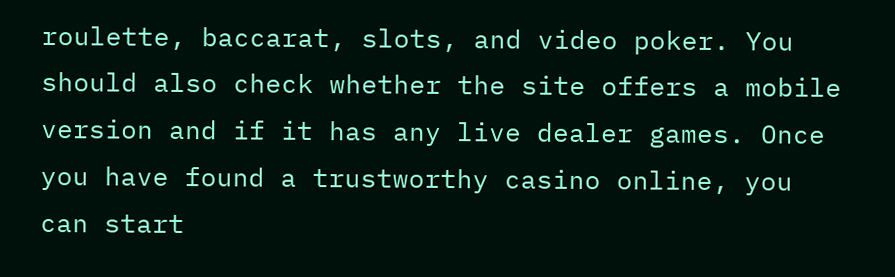roulette, baccarat, slots, and video poker. You should also check whether the site offers a mobile version and if it has any live dealer games. Once you have found a trustworthy casino online, you can start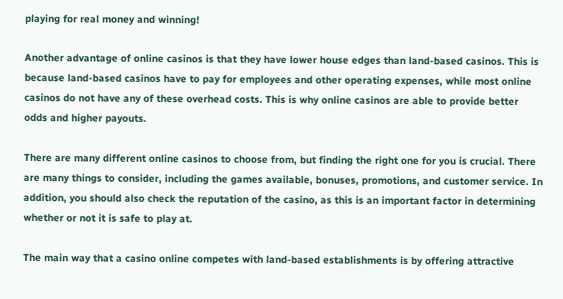playing for real money and winning!

Another advantage of online casinos is that they have lower house edges than land-based casinos. This is because land-based casinos have to pay for employees and other operating expenses, while most online casinos do not have any of these overhead costs. This is why online casinos are able to provide better odds and higher payouts.

There are many different online casinos to choose from, but finding the right one for you is crucial. There are many things to consider, including the games available, bonuses, promotions, and customer service. In addition, you should also check the reputation of the casino, as this is an important factor in determining whether or not it is safe to play at.

The main way that a casino online competes with land-based establishments is by offering attractive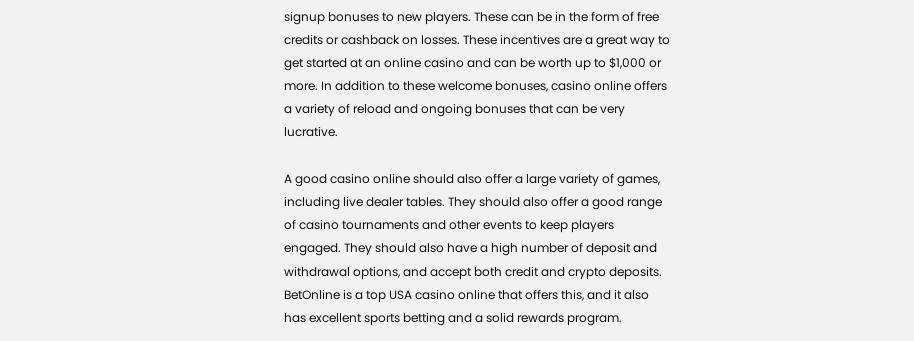signup bonuses to new players. These can be in the form of free credits or cashback on losses. These incentives are a great way to get started at an online casino and can be worth up to $1,000 or more. In addition to these welcome bonuses, casino online offers a variety of reload and ongoing bonuses that can be very lucrative.

A good casino online should also offer a large variety of games, including live dealer tables. They should also offer a good range of casino tournaments and other events to keep players engaged. They should also have a high number of deposit and withdrawal options, and accept both credit and crypto deposits. BetOnline is a top USA casino online that offers this, and it also has excellent sports betting and a solid rewards program.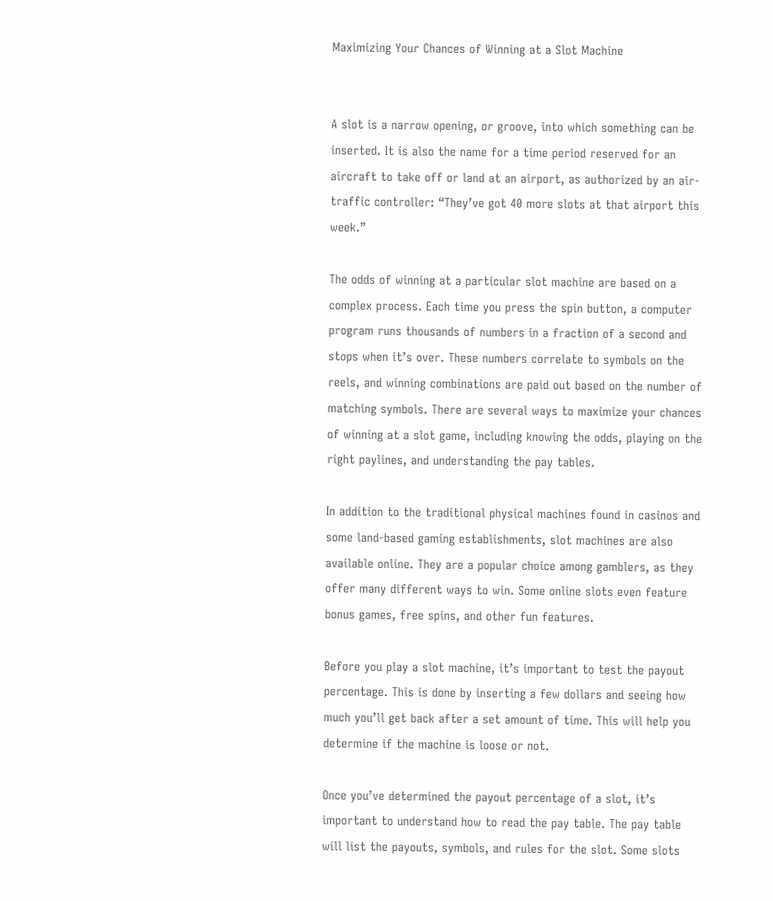Maximizing Your Chances of Winning at a Slot Machine


A slot is a narrow opening, or groove, into which something can be inserted. It is also the name for a time period reserved for an aircraft to take off or land at an airport, as authorized by an air-traffic controller: “They’ve got 40 more slots at that airport this week.”

The odds of winning at a particular slot machine are based on a complex process. Each time you press the spin button, a computer program runs thousands of numbers in a fraction of a second and stops when it’s over. These numbers correlate to symbols on the reels, and winning combinations are paid out based on the number of matching symbols. There are several ways to maximize your chances of winning at a slot game, including knowing the odds, playing on the right paylines, and understanding the pay tables.

In addition to the traditional physical machines found in casinos and some land-based gaming establishments, slot machines are also available online. They are a popular choice among gamblers, as they offer many different ways to win. Some online slots even feature bonus games, free spins, and other fun features.

Before you play a slot machine, it’s important to test the payout percentage. This is done by inserting a few dollars and seeing how much you’ll get back after a set amount of time. This will help you determine if the machine is loose or not.

Once you’ve determined the payout percentage of a slot, it’s important to understand how to read the pay table. The pay table will list the payouts, symbols, and rules for the slot. Some slots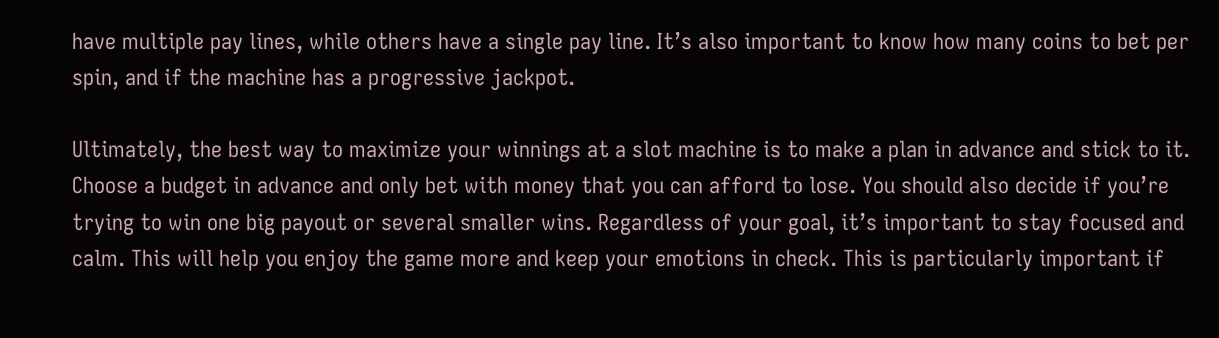have multiple pay lines, while others have a single pay line. It’s also important to know how many coins to bet per spin, and if the machine has a progressive jackpot.

Ultimately, the best way to maximize your winnings at a slot machine is to make a plan in advance and stick to it. Choose a budget in advance and only bet with money that you can afford to lose. You should also decide if you’re trying to win one big payout or several smaller wins. Regardless of your goal, it’s important to stay focused and calm. This will help you enjoy the game more and keep your emotions in check. This is particularly important if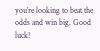you’re looking to beat the odds and win big. Good luck!